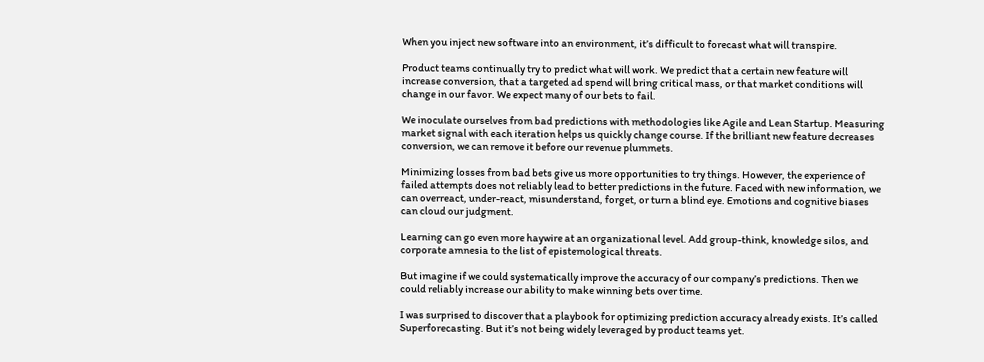When you inject new software into an environment, it’s difficult to forecast what will transpire.

Product teams continually try to predict what will work. We predict that a certain new feature will increase conversion, that a targeted ad spend will bring critical mass, or that market conditions will change in our favor. We expect many of our bets to fail.

We inoculate ourselves from bad predictions with methodologies like Agile and Lean Startup. Measuring market signal with each iteration helps us quickly change course. If the brilliant new feature decreases conversion, we can remove it before our revenue plummets.

Minimizing losses from bad bets give us more opportunities to try things. However, the experience of failed attempts does not reliably lead to better predictions in the future. Faced with new information, we can overreact, under-react, misunderstand, forget, or turn a blind eye. Emotions and cognitive biases can cloud our judgment.

Learning can go even more haywire at an organizational level. Add group-think, knowledge silos, and corporate amnesia to the list of epistemological threats.

But imagine if we could systematically improve the accuracy of our company’s predictions. Then we could reliably increase our ability to make winning bets over time.

I was surprised to discover that a playbook for optimizing prediction accuracy already exists. It’s called Superforecasting. But it’s not being widely leveraged by product teams yet.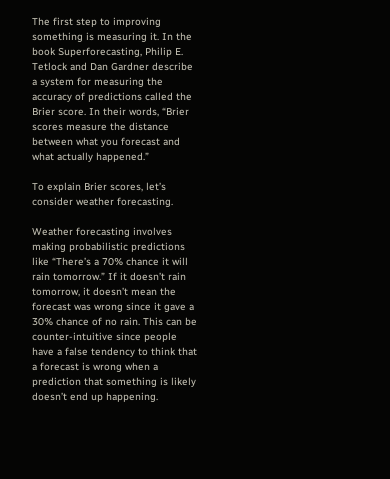The first step to improving something is measuring it. In the book Superforecasting, Philip E. Tetlock and Dan Gardner describe a system for measuring the accuracy of predictions called the Brier score. In their words, “Brier scores measure the distance between what you forecast and what actually happened.”

To explain Brier scores, let’s consider weather forecasting.

Weather forecasting involves making probabilistic predictions like “There’s a 70% chance it will rain tomorrow.” If it doesn’t rain tomorrow, it doesn’t mean the forecast was wrong since it gave a 30% chance of no rain. This can be counter-intuitive since people have a false tendency to think that a forecast is wrong when a prediction that something is likely doesn’t end up happening.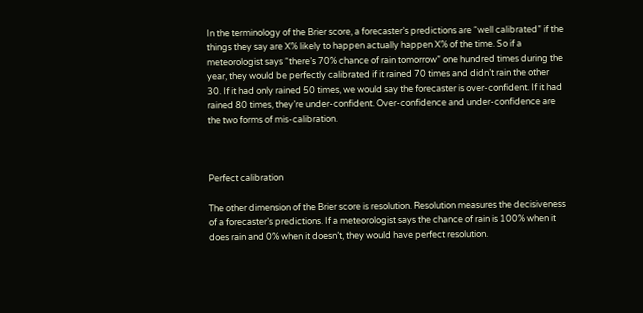In the terminology of the Brier score, a forecaster’s predictions are “well calibrated” if the things they say are X% likely to happen actually happen X% of the time. So if a meteorologist says “there’s 70% chance of rain tomorrow” one hundred times during the year, they would be perfectly calibrated if it rained 70 times and didn’t rain the other 30. If it had only rained 50 times, we would say the forecaster is over-confident. If it had rained 80 times, they’re under-confident. Over-confidence and under-confidence are the two forms of mis-calibration.



Perfect calibration

The other dimension of the Brier score is resolution. Resolution measures the decisiveness of a forecaster’s predictions. If a meteorologist says the chance of rain is 100% when it does rain and 0% when it doesn’t, they would have perfect resolution.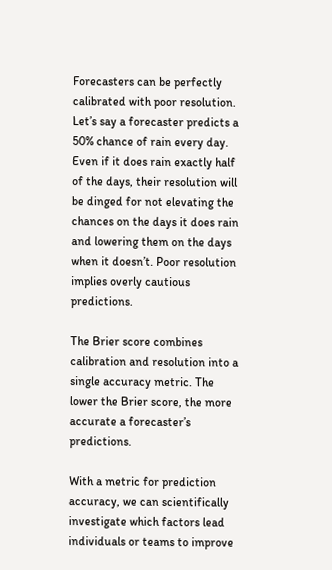Forecasters can be perfectly calibrated with poor resolution. Let’s say a forecaster predicts a 50% chance of rain every day. Even if it does rain exactly half of the days, their resolution will be dinged for not elevating the chances on the days it does rain and lowering them on the days when it doesn’t. Poor resolution implies overly cautious predictions.

The Brier score combines calibration and resolution into a single accuracy metric. The lower the Brier score, the more accurate a forecaster’s predictions.

With a metric for prediction accuracy, we can scientifically investigate which factors lead individuals or teams to improve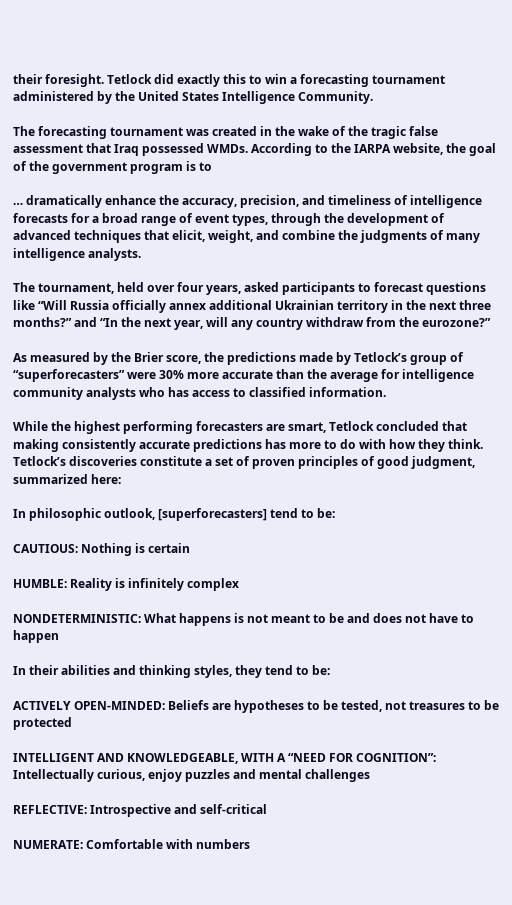their foresight. Tetlock did exactly this to win a forecasting tournament administered by the United States Intelligence Community.

The forecasting tournament was created in the wake of the tragic false assessment that Iraq possessed WMDs. According to the IARPA website, the goal of the government program is to

… dramatically enhance the accuracy, precision, and timeliness of intelligence forecasts for a broad range of event types, through the development of advanced techniques that elicit, weight, and combine the judgments of many intelligence analysts.

The tournament, held over four years, asked participants to forecast questions like “Will Russia officially annex additional Ukrainian territory in the next three months?” and “In the next year, will any country withdraw from the eurozone?”

As measured by the Brier score, the predictions made by Tetlock’s group of “superforecasters” were 30% more accurate than the average for intelligence community analysts who has access to classified information.

While the highest performing forecasters are smart, Tetlock concluded that making consistently accurate predictions has more to do with how they think. Tetlock’s discoveries constitute a set of proven principles of good judgment, summarized here:

In philosophic outlook, [superforecasters] tend to be:

CAUTIOUS: Nothing is certain

HUMBLE: Reality is infinitely complex

NONDETERMINISTIC: What happens is not meant to be and does not have to happen

In their abilities and thinking styles, they tend to be:

ACTIVELY OPEN-MINDED: Beliefs are hypotheses to be tested, not treasures to be protected

INTELLIGENT AND KNOWLEDGEABLE, WITH A “NEED FOR COGNITION”: Intellectually curious, enjoy puzzles and mental challenges

REFLECTIVE: Introspective and self-critical

NUMERATE: Comfortable with numbers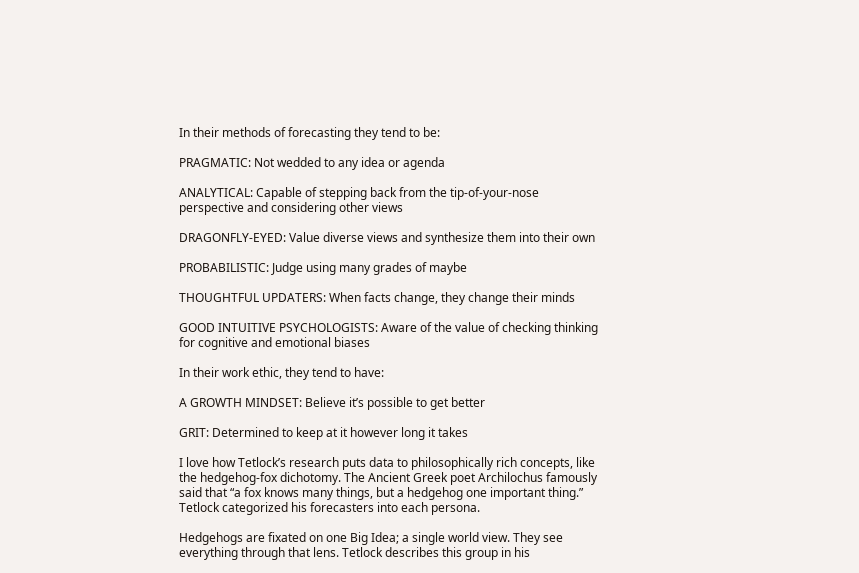In their methods of forecasting they tend to be:

PRAGMATIC: Not wedded to any idea or agenda

ANALYTICAL: Capable of stepping back from the tip-of-your-nose perspective and considering other views

DRAGONFLY-EYED: Value diverse views and synthesize them into their own

PROBABILISTIC: Judge using many grades of maybe

THOUGHTFUL UPDATERS: When facts change, they change their minds

GOOD INTUITIVE PSYCHOLOGISTS: Aware of the value of checking thinking for cognitive and emotional biases

In their work ethic, they tend to have:

A GROWTH MINDSET: Believe it’s possible to get better

GRIT: Determined to keep at it however long it takes

I love how Tetlock’s research puts data to philosophically rich concepts, like the hedgehog-fox dichotomy. The Ancient Greek poet Archilochus famously said that “a fox knows many things, but a hedgehog one important thing.” Tetlock categorized his forecasters into each persona.

Hedgehogs are fixated on one Big Idea; a single world view. They see everything through that lens. Tetlock describes this group in his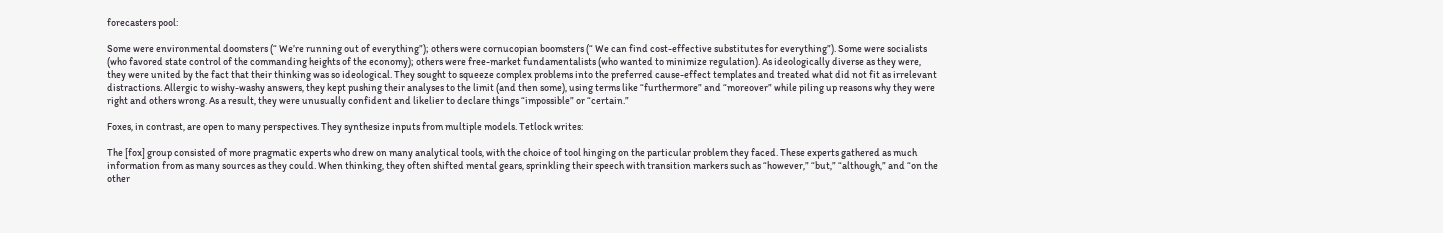forecasters pool:

Some were environmental doomsters (“ We’re running out of everything”); others were cornucopian boomsters (“ We can find cost-effective substitutes for everything”). Some were socialists (who favored state control of the commanding heights of the economy); others were free-market fundamentalists (who wanted to minimize regulation). As ideologically diverse as they were, they were united by the fact that their thinking was so ideological. They sought to squeeze complex problems into the preferred cause-effect templates and treated what did not fit as irrelevant distractions. Allergic to wishy-washy answers, they kept pushing their analyses to the limit (and then some), using terms like “furthermore” and “moreover” while piling up reasons why they were right and others wrong. As a result, they were unusually confident and likelier to declare things “impossible” or “certain.”

Foxes, in contrast, are open to many perspectives. They synthesize inputs from multiple models. Tetlock writes:

The [fox] group consisted of more pragmatic experts who drew on many analytical tools, with the choice of tool hinging on the particular problem they faced. These experts gathered as much information from as many sources as they could. When thinking, they often shifted mental gears, sprinkling their speech with transition markers such as “however,” “but,” “although,” and “on the other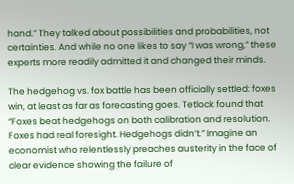hand.” They talked about possibilities and probabilities, not certainties. And while no one likes to say “I was wrong,” these experts more readily admitted it and changed their minds.

The hedgehog vs. fox battle has been officially settled: foxes win, at least as far as forecasting goes. Tetlock found that “Foxes beat hedgehogs on both calibration and resolution. Foxes had real foresight. Hedgehogs didn’t.” Imagine an economist who relentlessly preaches austerity in the face of clear evidence showing the failure of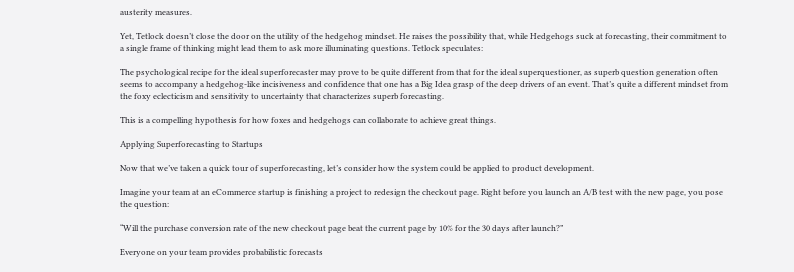austerity measures.

Yet, Tetlock doesn’t close the door on the utility of the hedgehog mindset. He raises the possibility that, while Hedgehogs suck at forecasting, their commitment to a single frame of thinking might lead them to ask more illuminating questions. Tetlock speculates:

The psychological recipe for the ideal superforecaster may prove to be quite different from that for the ideal superquestioner, as superb question generation often seems to accompany a hedgehog-like incisiveness and confidence that one has a Big Idea grasp of the deep drivers of an event. That’s quite a different mindset from the foxy eclecticism and sensitivity to uncertainty that characterizes superb forecasting.

This is a compelling hypothesis for how foxes and hedgehogs can collaborate to achieve great things.

Applying Superforecasting to Startups

Now that we’ve taken a quick tour of superforecasting, let’s consider how the system could be applied to product development.

Imagine your team at an eCommerce startup is finishing a project to redesign the checkout page. Right before you launch an A/B test with the new page, you pose the question:

“Will the purchase conversion rate of the new checkout page beat the current page by 10% for the 30 days after launch?”

Everyone on your team provides probabilistic forecasts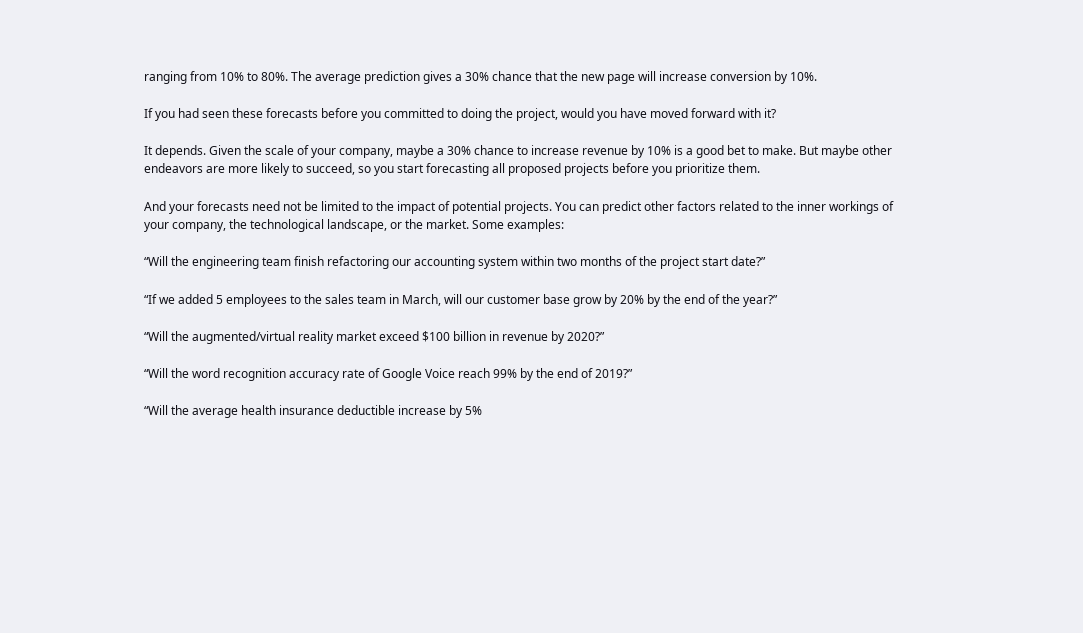ranging from 10% to 80%. The average prediction gives a 30% chance that the new page will increase conversion by 10%.

If you had seen these forecasts before you committed to doing the project, would you have moved forward with it?

It depends. Given the scale of your company, maybe a 30% chance to increase revenue by 10% is a good bet to make. But maybe other endeavors are more likely to succeed, so you start forecasting all proposed projects before you prioritize them.

And your forecasts need not be limited to the impact of potential projects. You can predict other factors related to the inner workings of your company, the technological landscape, or the market. Some examples:

“Will the engineering team finish refactoring our accounting system within two months of the project start date?”

“If we added 5 employees to the sales team in March, will our customer base grow by 20% by the end of the year?”

“Will the augmented/virtual reality market exceed $100 billion in revenue by 2020?”

“Will the word recognition accuracy rate of Google Voice reach 99% by the end of 2019?”

“Will the average health insurance deductible increase by 5%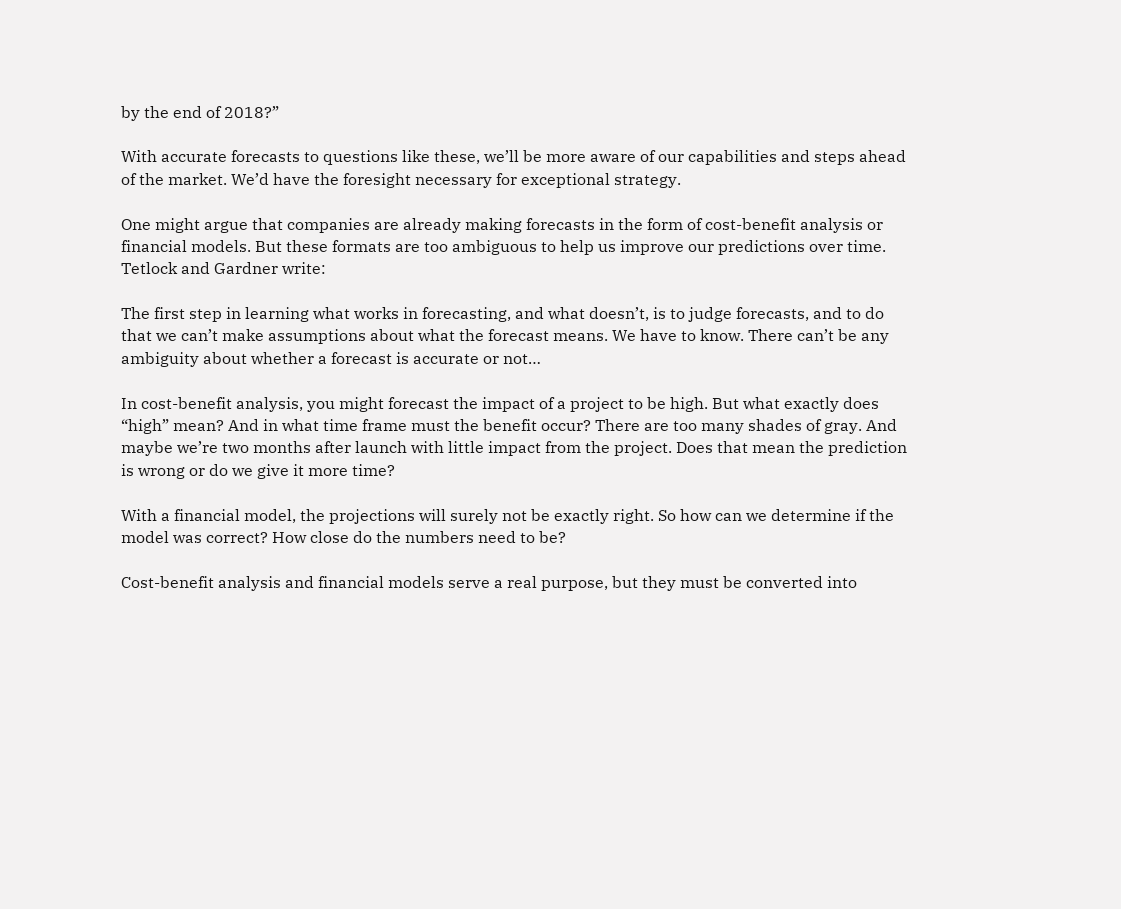by the end of 2018?”

With accurate forecasts to questions like these, we’ll be more aware of our capabilities and steps ahead of the market. We’d have the foresight necessary for exceptional strategy.

One might argue that companies are already making forecasts in the form of cost-benefit analysis or financial models. But these formats are too ambiguous to help us improve our predictions over time. Tetlock and Gardner write:

The first step in learning what works in forecasting, and what doesn’t, is to judge forecasts, and to do that we can’t make assumptions about what the forecast means. We have to know. There can’t be any ambiguity about whether a forecast is accurate or not…

In cost-benefit analysis, you might forecast the impact of a project to be high. But what exactly does “high” mean? And in what time frame must the benefit occur? There are too many shades of gray. And maybe we’re two months after launch with little impact from the project. Does that mean the prediction is wrong or do we give it more time?

With a financial model, the projections will surely not be exactly right. So how can we determine if the model was correct? How close do the numbers need to be?

Cost-benefit analysis and financial models serve a real purpose, but they must be converted into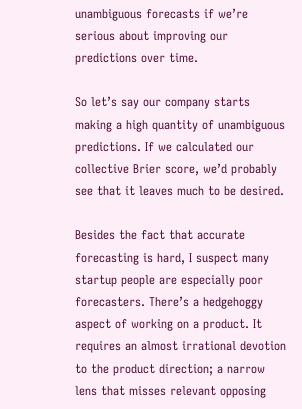unambiguous forecasts if we’re serious about improving our predictions over time.

So let’s say our company starts making a high quantity of unambiguous predictions. If we calculated our collective Brier score, we’d probably see that it leaves much to be desired.

Besides the fact that accurate forecasting is hard, I suspect many startup people are especially poor forecasters. There’s a hedgehoggy aspect of working on a product. It requires an almost irrational devotion to the product direction; a narrow lens that misses relevant opposing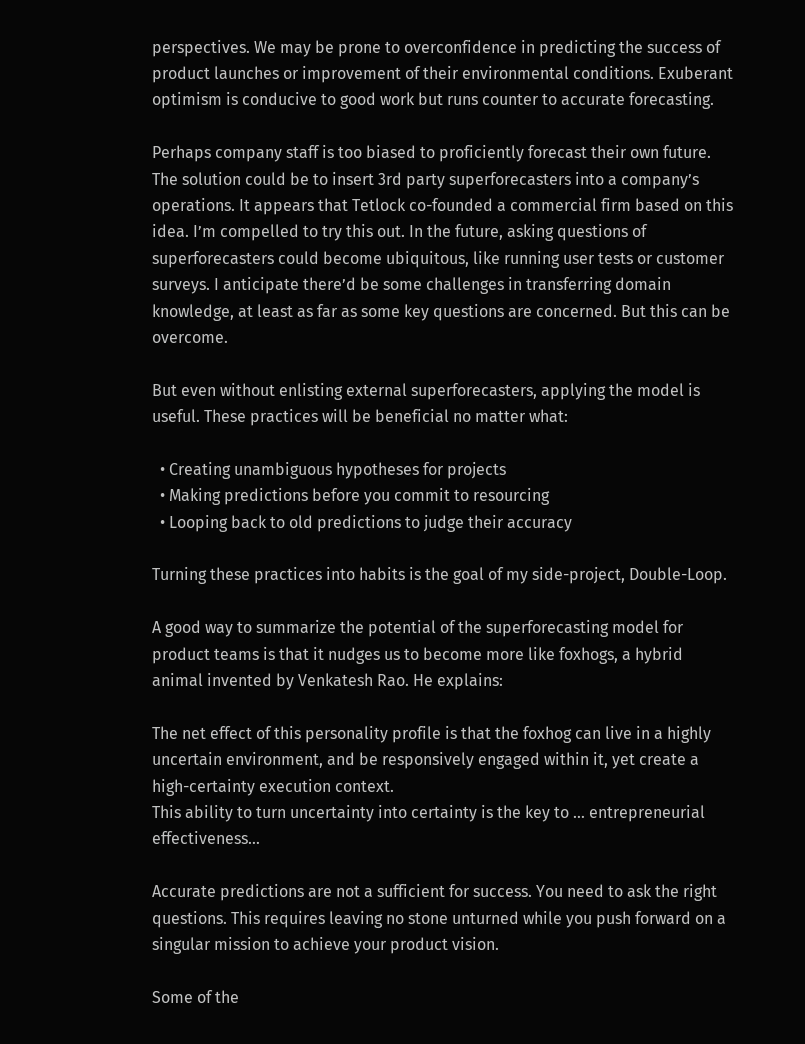perspectives. We may be prone to overconfidence in predicting the success of product launches or improvement of their environmental conditions. Exuberant optimism is conducive to good work but runs counter to accurate forecasting.

Perhaps company staff is too biased to proficiently forecast their own future. The solution could be to insert 3rd party superforecasters into a company’s operations. It appears that Tetlock co-founded a commercial firm based on this idea. I’m compelled to try this out. In the future, asking questions of superforecasters could become ubiquitous, like running user tests or customer surveys. I anticipate there’d be some challenges in transferring domain knowledge, at least as far as some key questions are concerned. But this can be overcome.

But even without enlisting external superforecasters, applying the model is useful. These practices will be beneficial no matter what:

  • Creating unambiguous hypotheses for projects
  • Making predictions before you commit to resourcing
  • Looping back to old predictions to judge their accuracy

Turning these practices into habits is the goal of my side-project, Double-Loop.

A good way to summarize the potential of the superforecasting model for product teams is that it nudges us to become more like foxhogs, a hybrid animal invented by Venkatesh Rao. He explains:

The net effect of this personality profile is that the foxhog can live in a highly uncertain environment, and be responsively engaged within it, yet create a high-certainty execution context.
This ability to turn uncertainty into certainty is the key to … entrepreneurial effectiveness…

Accurate predictions are not a sufficient for success. You need to ask the right questions. This requires leaving no stone unturned while you push forward on a singular mission to achieve your product vision.

Some of the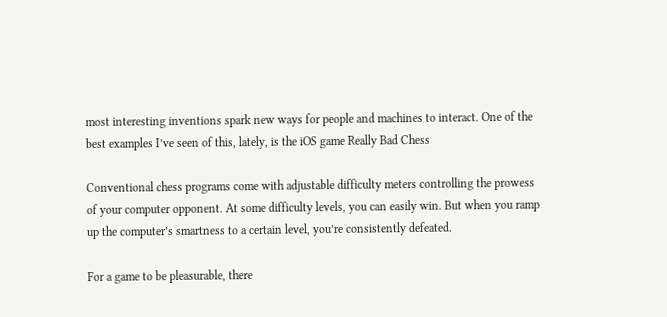most interesting inventions spark new ways for people and machines to interact. One of the best examples I’ve seen of this, lately, is the iOS game Really Bad Chess

Conventional chess programs come with adjustable difficulty meters controlling the prowess of your computer opponent. At some difficulty levels, you can easily win. But when you ramp up the computer’s smartness to a certain level, you’re consistently defeated.

For a game to be pleasurable, there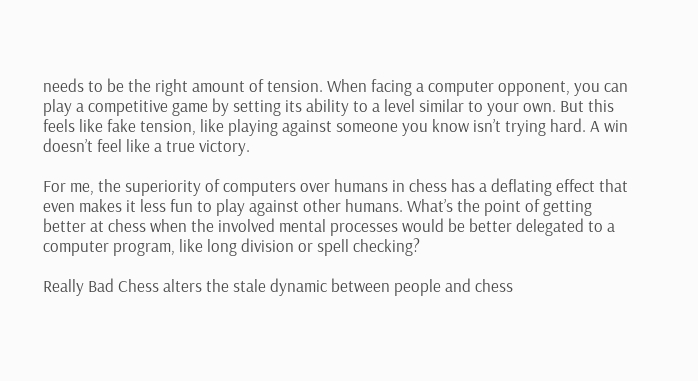needs to be the right amount of tension. When facing a computer opponent, you can play a competitive game by setting its ability to a level similar to your own. But this feels like fake tension, like playing against someone you know isn’t trying hard. A win doesn’t feel like a true victory.

For me, the superiority of computers over humans in chess has a deflating effect that even makes it less fun to play against other humans. What’s the point of getting better at chess when the involved mental processes would be better delegated to a computer program, like long division or spell checking?

Really Bad Chess alters the stale dynamic between people and chess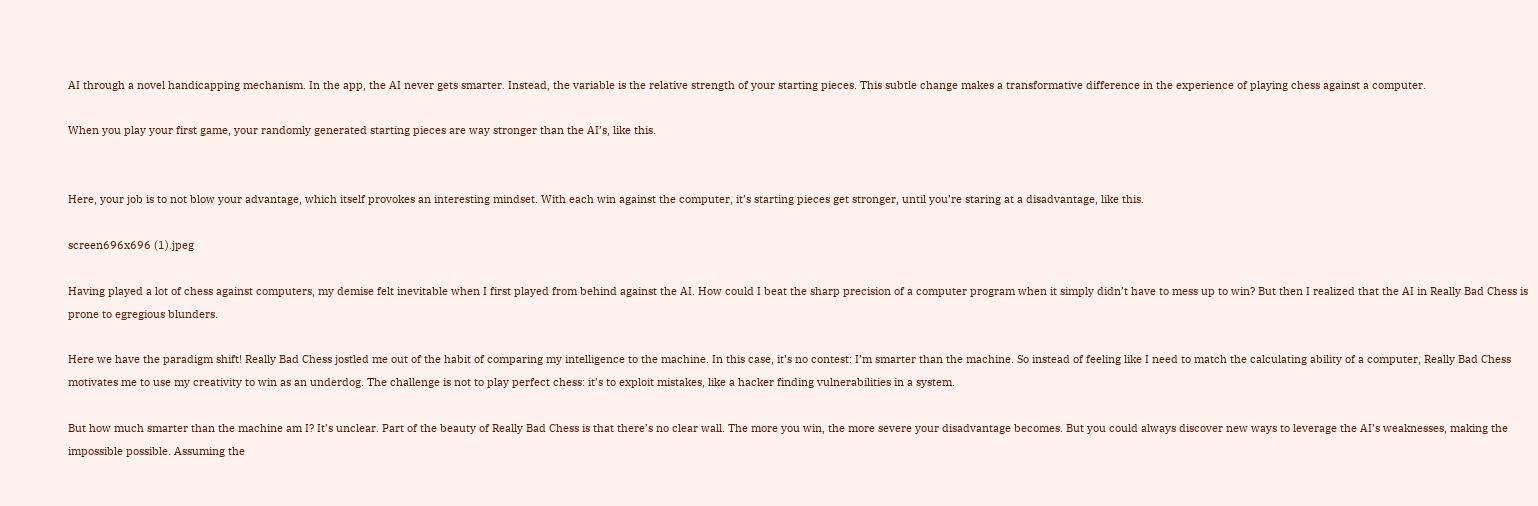AI through a novel handicapping mechanism. In the app, the AI never gets smarter. Instead, the variable is the relative strength of your starting pieces. This subtle change makes a transformative difference in the experience of playing chess against a computer.

When you play your first game, your randomly generated starting pieces are way stronger than the AI’s, like this.


Here, your job is to not blow your advantage, which itself provokes an interesting mindset. With each win against the computer, it’s starting pieces get stronger, until you’re staring at a disadvantage, like this.

screen696x696 (1).jpeg

Having played a lot of chess against computers, my demise felt inevitable when I first played from behind against the AI. How could I beat the sharp precision of a computer program when it simply didn’t have to mess up to win? But then I realized that the AI in Really Bad Chess is prone to egregious blunders.

Here we have the paradigm shift! Really Bad Chess jostled me out of the habit of comparing my intelligence to the machine. In this case, it’s no contest: I’m smarter than the machine. So instead of feeling like I need to match the calculating ability of a computer, Really Bad Chess motivates me to use my creativity to win as an underdog. The challenge is not to play perfect chess: it’s to exploit mistakes, like a hacker finding vulnerabilities in a system.

But how much smarter than the machine am I? It’s unclear. Part of the beauty of Really Bad Chess is that there’s no clear wall. The more you win, the more severe your disadvantage becomes. But you could always discover new ways to leverage the AI’s weaknesses, making the impossible possible. Assuming the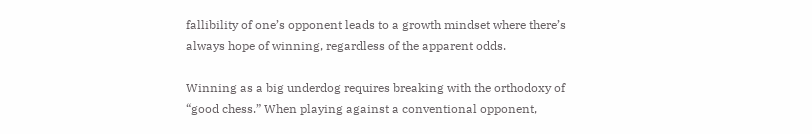fallibility of one’s opponent leads to a growth mindset where there’s always hope of winning, regardless of the apparent odds.

Winning as a big underdog requires breaking with the orthodoxy of “good chess.” When playing against a conventional opponent,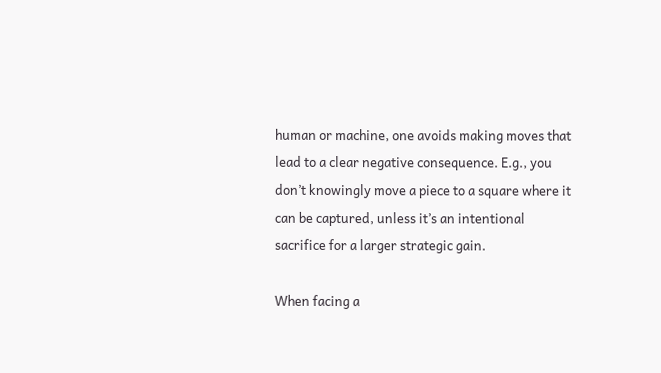human or machine, one avoids making moves that lead to a clear negative consequence. E.g., you don’t knowingly move a piece to a square where it can be captured, unless it’s an intentional sacrifice for a larger strategic gain.

When facing a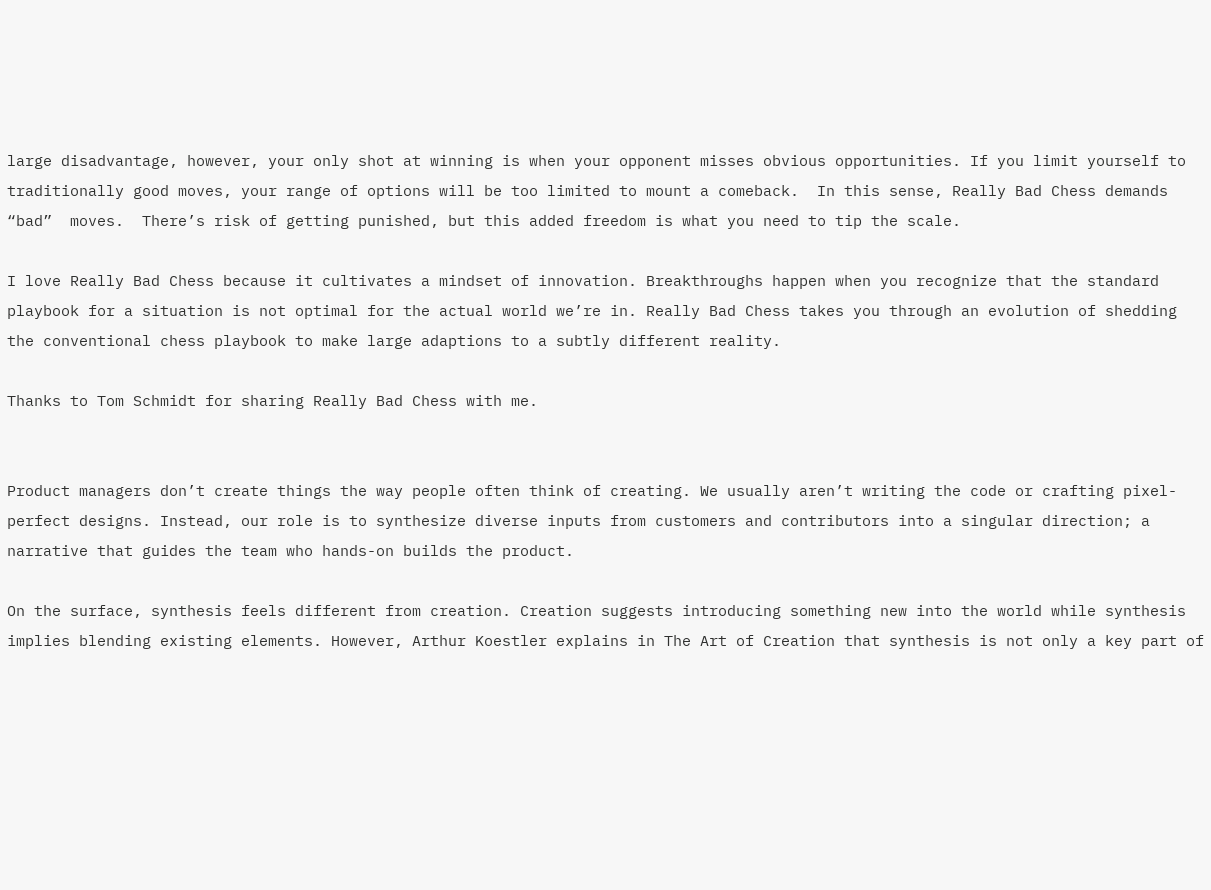large disadvantage, however, your only shot at winning is when your opponent misses obvious opportunities. If you limit yourself to traditionally good moves, your range of options will be too limited to mount a comeback.  In this sense, Really Bad Chess demands “bad”  moves.  There’s risk of getting punished, but this added freedom is what you need to tip the scale.

I love Really Bad Chess because it cultivates a mindset of innovation. Breakthroughs happen when you recognize that the standard playbook for a situation is not optimal for the actual world we’re in. Really Bad Chess takes you through an evolution of shedding the conventional chess playbook to make large adaptions to a subtly different reality.

Thanks to Tom Schmidt for sharing Really Bad Chess with me.


Product managers don’t create things the way people often think of creating. We usually aren’t writing the code or crafting pixel-perfect designs. Instead, our role is to synthesize diverse inputs from customers and contributors into a singular direction; a narrative that guides the team who hands-on builds the product.

On the surface, synthesis feels different from creation. Creation suggests introducing something new into the world while synthesis implies blending existing elements. However, Arthur Koestler explains in The Art of Creation that synthesis is not only a key part of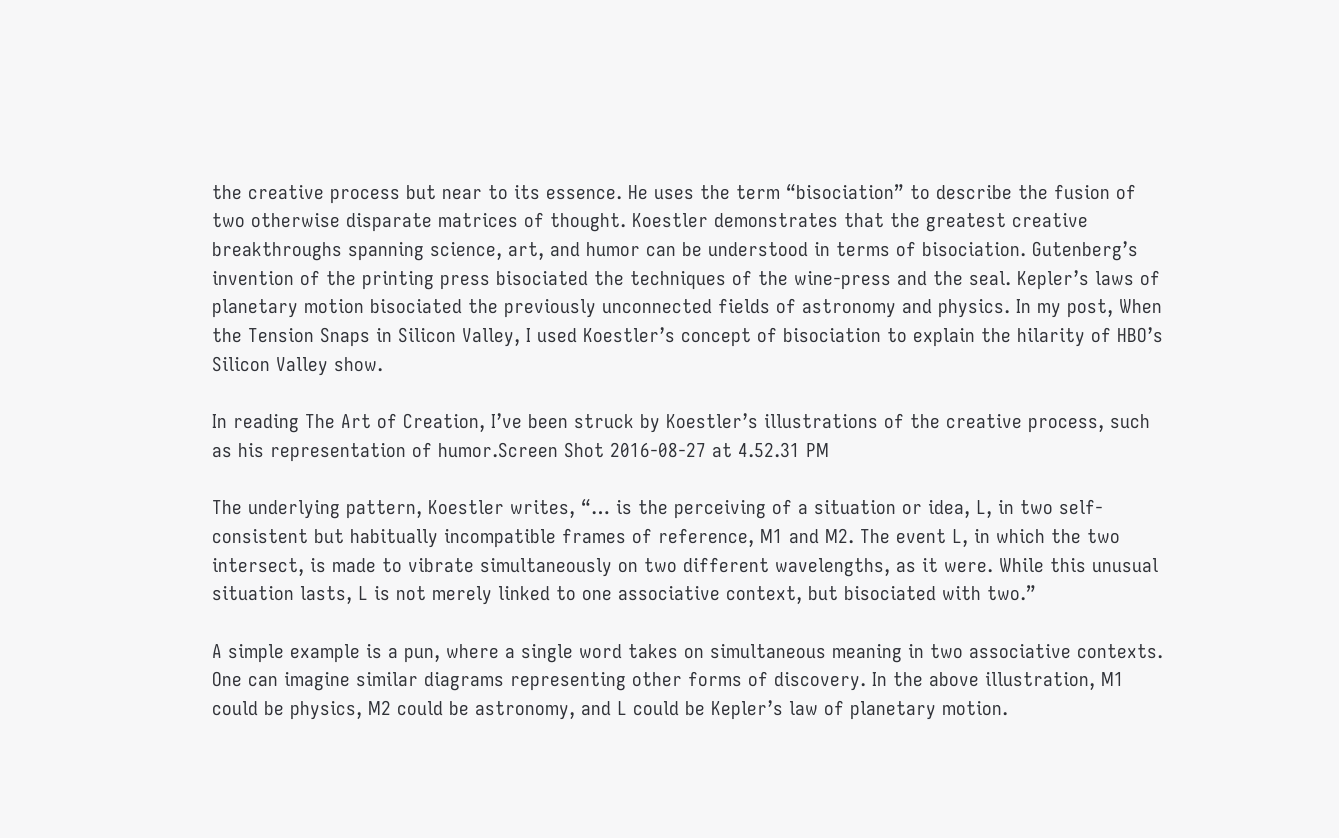the creative process but near to its essence. He uses the term “bisociation” to describe the fusion of two otherwise disparate matrices of thought. Koestler demonstrates that the greatest creative breakthroughs spanning science, art, and humor can be understood in terms of bisociation. Gutenberg’s invention of the printing press bisociated the techniques of the wine-press and the seal. Kepler’s laws of planetary motion bisociated the previously unconnected fields of astronomy and physics. In my post, When the Tension Snaps in Silicon Valley, I used Koestler’s concept of bisociation to explain the hilarity of HBO’s Silicon Valley show.

In reading The Art of Creation, I’ve been struck by Koestler’s illustrations of the creative process, such as his representation of humor.Screen Shot 2016-08-27 at 4.52.31 PM

The underlying pattern, Koestler writes, “… is the perceiving of a situation or idea, L, in two self-consistent but habitually incompatible frames of reference, M1 and M2. The event L, in which the two intersect, is made to vibrate simultaneously on two different wavelengths, as it were. While this unusual situation lasts, L is not merely linked to one associative context, but bisociated with two.”

A simple example is a pun, where a single word takes on simultaneous meaning in two associative contexts. One can imagine similar diagrams representing other forms of discovery. In the above illustration, M1 could be physics, M2 could be astronomy, and L could be Kepler’s law of planetary motion.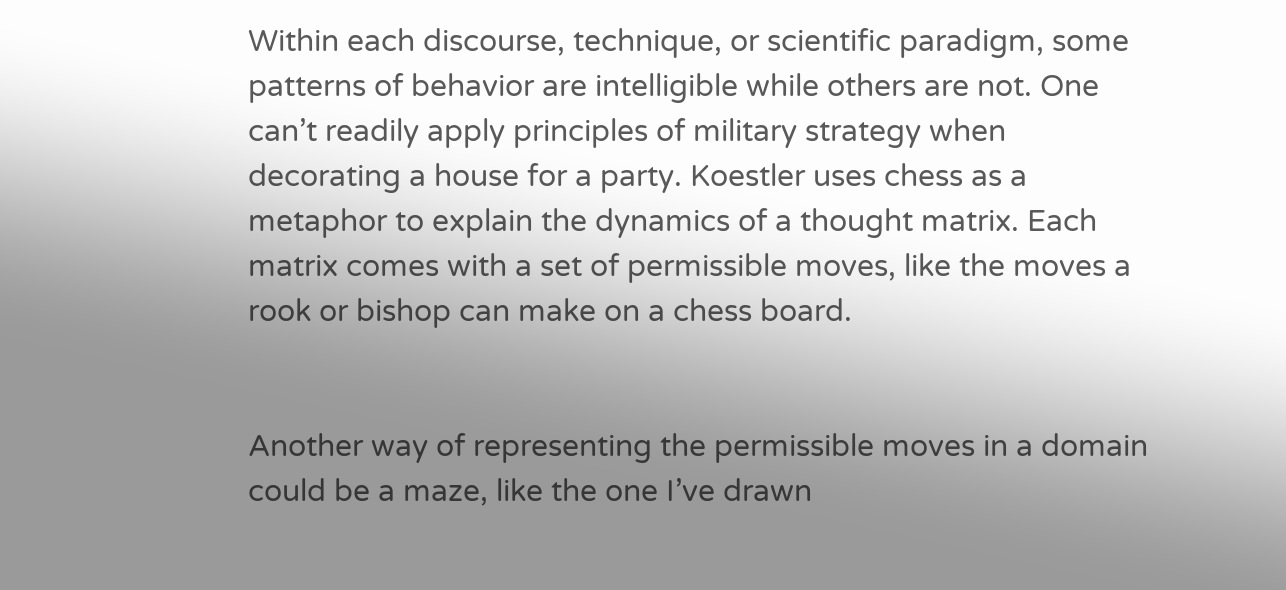Within each discourse, technique, or scientific paradigm, some patterns of behavior are intelligible while others are not. One can’t readily apply principles of military strategy when decorating a house for a party. Koestler uses chess as a metaphor to explain the dynamics of a thought matrix. Each matrix comes with a set of permissible moves, like the moves a rook or bishop can make on a chess board.


Another way of representing the permissible moves in a domain could be a maze, like the one I’ve drawn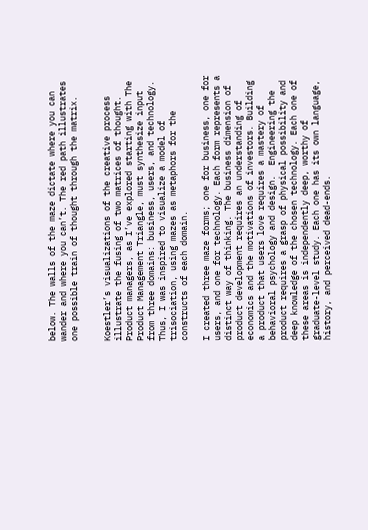below. The walls of the maze dictate where you can wander and where you can’t. The red path illustrates one possible train of thought through the matrix.


Koestler’s visualizations of the creative process illustrate the fusing of two matrices of thought. Product managers, as I’ve explored starting with The Product Management Triangle, must synthesize input from three domains: business, users, and technology. Thus, I was inspired to visualize a model of trisociation, using mazes as metaphors for the constructs of each domain.

I created three maze forms; one for business, one for users, and one for technology. Each form represents a distinct way of thinking. The business dimension of product development requires an understanding of economics and the motivations of investors. Building a product that users love requires a mastery of behavioral psychology and design.  Engineering the product requires a grasp of physical possibility and deep knowledge of the chosen technology. Each one of these areas is independently deep, worthy of graduate-level study. Each one has its own language, history, and perceived dead-ends.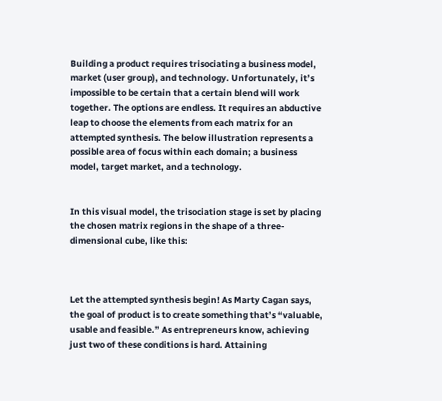Building a product requires trisociating a business model, market (user group), and technology. Unfortunately, it’s impossible to be certain that a certain blend will work together. The options are endless. It requires an abductive leap to choose the elements from each matrix for an attempted synthesis. The below illustration represents a possible area of focus within each domain; a business model, target market, and a technology.


In this visual model, the trisociation stage is set by placing the chosen matrix regions in the shape of a three-dimensional cube, like this:



Let the attempted synthesis begin! As Marty Cagan says, the goal of product is to create something that’s “valuable, usable and feasible.” As entrepreneurs know, achieving just two of these conditions is hard. Attaining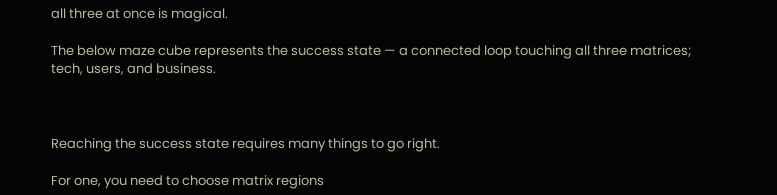all three at once is magical.

The below maze cube represents the success state — a connected loop touching all three matrices; tech, users, and business.



Reaching the success state requires many things to go right.

For one, you need to choose matrix regions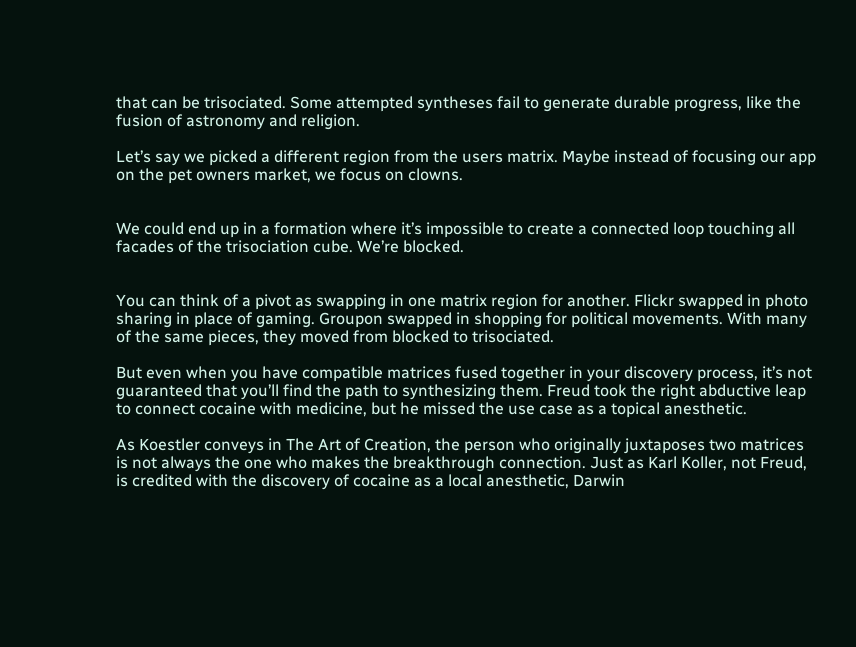that can be trisociated. Some attempted syntheses fail to generate durable progress, like the fusion of astronomy and religion.

Let’s say we picked a different region from the users matrix. Maybe instead of focusing our app on the pet owners market, we focus on clowns.


We could end up in a formation where it’s impossible to create a connected loop touching all facades of the trisociation cube. We’re blocked.


You can think of a pivot as swapping in one matrix region for another. Flickr swapped in photo sharing in place of gaming. Groupon swapped in shopping for political movements. With many of the same pieces, they moved from blocked to trisociated.

But even when you have compatible matrices fused together in your discovery process, it’s not guaranteed that you’ll find the path to synthesizing them. Freud took the right abductive leap to connect cocaine with medicine, but he missed the use case as a topical anesthetic.

As Koestler conveys in The Art of Creation, the person who originally juxtaposes two matrices is not always the one who makes the breakthrough connection. Just as Karl Koller, not Freud, is credited with the discovery of cocaine as a local anesthetic, Darwin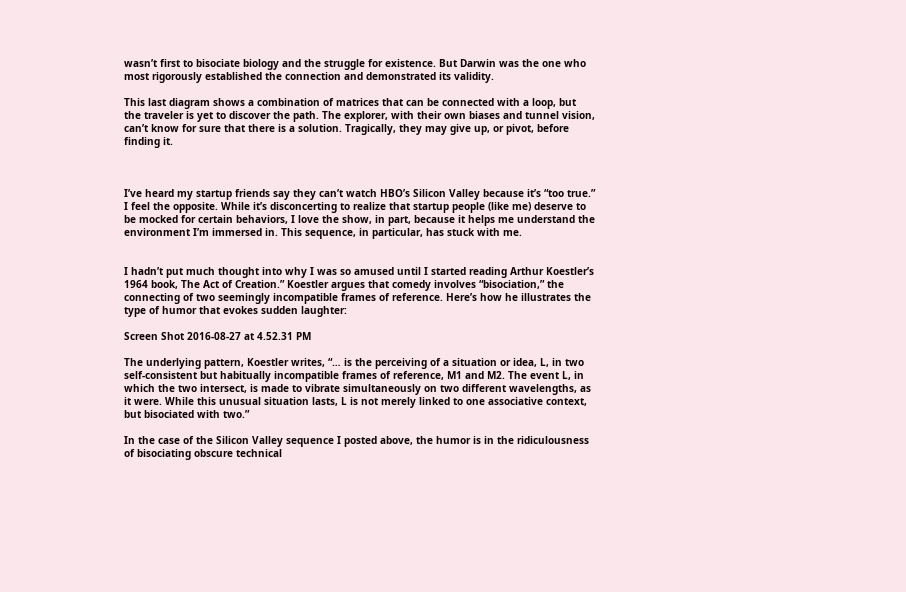wasn’t first to bisociate biology and the struggle for existence. But Darwin was the one who most rigorously established the connection and demonstrated its validity.

This last diagram shows a combination of matrices that can be connected with a loop, but the traveler is yet to discover the path. The explorer, with their own biases and tunnel vision, can’t know for sure that there is a solution. Tragically, they may give up, or pivot, before finding it.



I’ve heard my startup friends say they can’t watch HBO’s Silicon Valley because it’s “too true.” I feel the opposite. While it’s disconcerting to realize that startup people (like me) deserve to be mocked for certain behaviors, I love the show, in part, because it helps me understand the environment I’m immersed in. This sequence, in particular, has stuck with me.


I hadn’t put much thought into why I was so amused until I started reading Arthur Koestler’s 1964 book, The Act of Creation.” Koestler argues that comedy involves “bisociation,” the connecting of two seemingly incompatible frames of reference. Here’s how he illustrates the type of humor that evokes sudden laughter:

Screen Shot 2016-08-27 at 4.52.31 PM

The underlying pattern, Koestler writes, “… is the perceiving of a situation or idea, L, in two self-consistent but habitually incompatible frames of reference, M1 and M2. The event L, in which the two intersect, is made to vibrate simultaneously on two different wavelengths, as it were. While this unusual situation lasts, L is not merely linked to one associative context, but bisociated with two.”

In the case of the Silicon Valley sequence I posted above, the humor is in the ridiculousness of bisociating obscure technical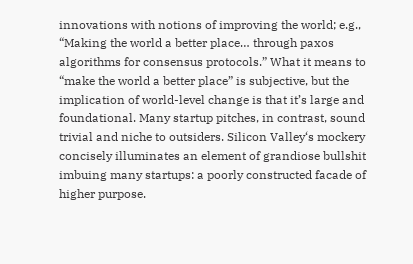innovations with notions of improving the world; e.g., “Making the world a better place… through paxos algorithms for consensus protocols.” What it means to “make the world a better place” is subjective, but the implication of world-level change is that it’s large and foundational. Many startup pitches, in contrast, sound trivial and niche to outsiders. Silicon Valley‘s mockery concisely illuminates an element of grandiose bullshit imbuing many startups: a poorly constructed facade of higher purpose.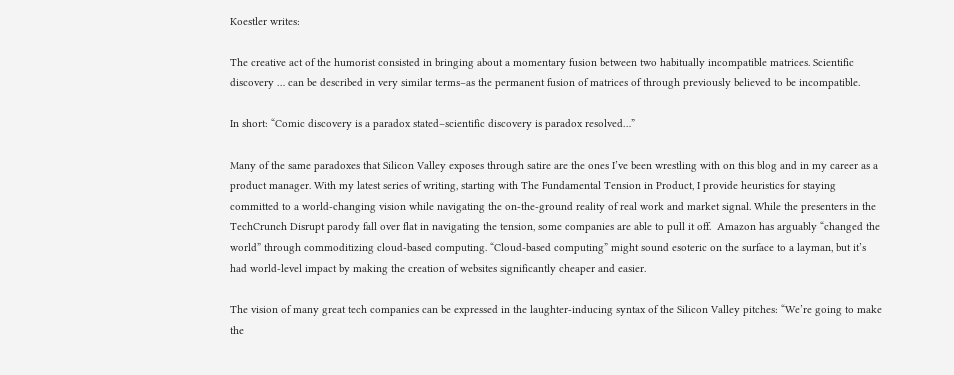Koestler writes:

The creative act of the humorist consisted in bringing about a momentary fusion between two habitually incompatible matrices. Scientific discovery … can be described in very similar terms–as the permanent fusion of matrices of through previously believed to be incompatible.

In short: “Comic discovery is a paradox stated–scientific discovery is paradox resolved…”

Many of the same paradoxes that Silicon Valley exposes through satire are the ones I’ve been wrestling with on this blog and in my career as a product manager. With my latest series of writing, starting with The Fundamental Tension in Product, I provide heuristics for staying committed to a world-changing vision while navigating the on-the-ground reality of real work and market signal. While the presenters in the TechCrunch Disrupt parody fall over flat in navigating the tension, some companies are able to pull it off.  Amazon has arguably “changed the world” through commoditizing cloud-based computing. “Cloud-based computing” might sound esoteric on the surface to a layman, but it’s had world-level impact by making the creation of websites significantly cheaper and easier.

The vision of many great tech companies can be expressed in the laughter-inducing syntax of the Silicon Valley pitches: “We’re going to make the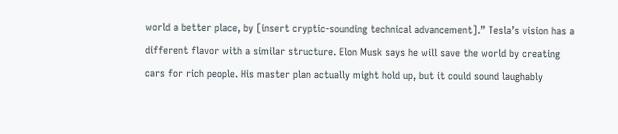world a better place, by [insert cryptic-sounding technical advancement].” Tesla’s vision has a different flavor with a similar structure. Elon Musk says he will save the world by creating cars for rich people. His master plan actually might hold up, but it could sound laughably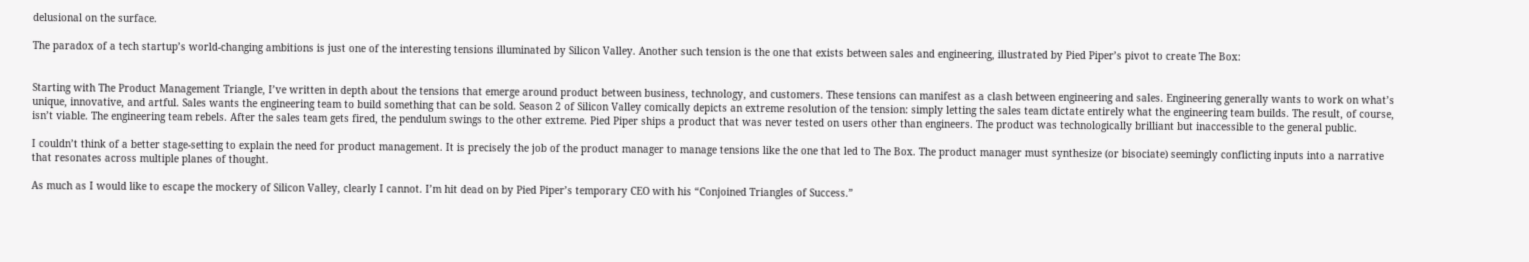delusional on the surface.

The paradox of a tech startup’s world-changing ambitions is just one of the interesting tensions illuminated by Silicon Valley. Another such tension is the one that exists between sales and engineering, illustrated by Pied Piper’s pivot to create The Box:


Starting with The Product Management Triangle, I’ve written in depth about the tensions that emerge around product between business, technology, and customers. These tensions can manifest as a clash between engineering and sales. Engineering generally wants to work on what’s unique, innovative, and artful. Sales wants the engineering team to build something that can be sold. Season 2 of Silicon Valley comically depicts an extreme resolution of the tension: simply letting the sales team dictate entirely what the engineering team builds. The result, of course, isn’t viable. The engineering team rebels. After the sales team gets fired, the pendulum swings to the other extreme. Pied Piper ships a product that was never tested on users other than engineers. The product was technologically brilliant but inaccessible to the general public.

I couldn’t think of a better stage-setting to explain the need for product management. It is precisely the job of the product manager to manage tensions like the one that led to The Box. The product manager must synthesize (or bisociate) seemingly conflicting inputs into a narrative that resonates across multiple planes of thought.

As much as I would like to escape the mockery of Silicon Valley, clearly I cannot. I’m hit dead on by Pied Piper’s temporary CEO with his “Conjoined Triangles of Success.”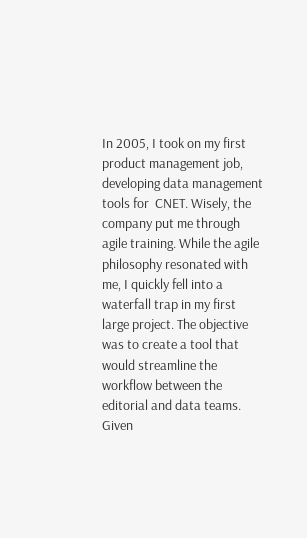In 2005, I took on my first product management job, developing data management tools for  CNET. Wisely, the company put me through agile training. While the agile philosophy resonated with me, I quickly fell into a waterfall trap in my first large project. The objective was to create a tool that would streamline the workflow between the editorial and data teams. Given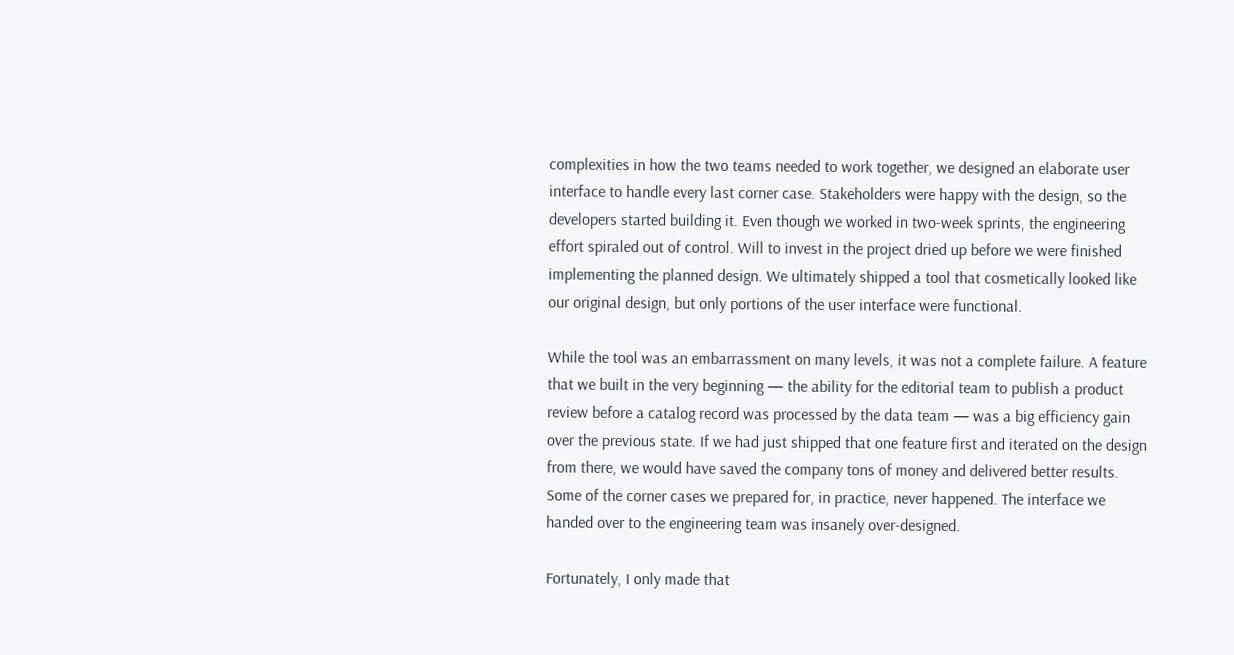complexities in how the two teams needed to work together, we designed an elaborate user interface to handle every last corner case. Stakeholders were happy with the design, so the developers started building it. Even though we worked in two-week sprints, the engineering effort spiraled out of control. Will to invest in the project dried up before we were finished implementing the planned design. We ultimately shipped a tool that cosmetically looked like our original design, but only portions of the user interface were functional.

While the tool was an embarrassment on many levels, it was not a complete failure. A feature that we built in the very beginning — the ability for the editorial team to publish a product review before a catalog record was processed by the data team — was a big efficiency gain over the previous state. If we had just shipped that one feature first and iterated on the design from there, we would have saved the company tons of money and delivered better results. Some of the corner cases we prepared for, in practice, never happened. The interface we handed over to the engineering team was insanely over-designed.

Fortunately, I only made that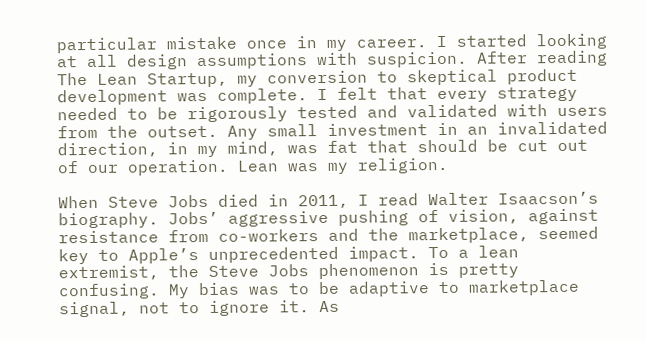particular mistake once in my career. I started looking at all design assumptions with suspicion. After reading The Lean Startup, my conversion to skeptical product development was complete. I felt that every strategy needed to be rigorously tested and validated with users from the outset. Any small investment in an invalidated direction, in my mind, was fat that should be cut out of our operation. Lean was my religion.

When Steve Jobs died in 2011, I read Walter Isaacson’s biography. Jobs’ aggressive pushing of vision, against resistance from co-workers and the marketplace, seemed key to Apple’s unprecedented impact. To a lean extremist, the Steve Jobs phenomenon is pretty confusing. My bias was to be adaptive to marketplace signal, not to ignore it. As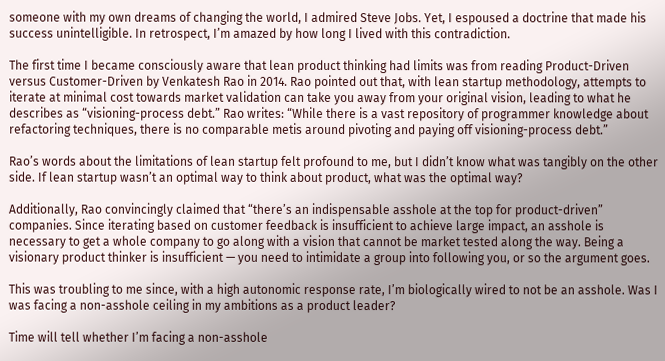someone with my own dreams of changing the world, I admired Steve Jobs. Yet, I espoused a doctrine that made his success unintelligible. In retrospect, I’m amazed by how long I lived with this contradiction.

The first time I became consciously aware that lean product thinking had limits was from reading Product-Driven versus Customer-Driven by Venkatesh Rao in 2014. Rao pointed out that, with lean startup methodology, attempts to iterate at minimal cost towards market validation can take you away from your original vision, leading to what he describes as “visioning-process debt.” Rao writes: “While there is a vast repository of programmer knowledge about refactoring techniques, there is no comparable metis around pivoting and paying off visioning-process debt.”

Rao’s words about the limitations of lean startup felt profound to me, but I didn’t know what was tangibly on the other side. If lean startup wasn’t an optimal way to think about product, what was the optimal way?

Additionally, Rao convincingly claimed that “there’s an indispensable asshole at the top for product-driven” companies. Since iterating based on customer feedback is insufficient to achieve large impact, an asshole is necessary to get a whole company to go along with a vision that cannot be market tested along the way. Being a visionary product thinker is insufficient — you need to intimidate a group into following you, or so the argument goes.

This was troubling to me since, with a high autonomic response rate, I’m biologically wired to not be an asshole. Was I was facing a non-asshole ceiling in my ambitions as a product leader?

Time will tell whether I’m facing a non-asshole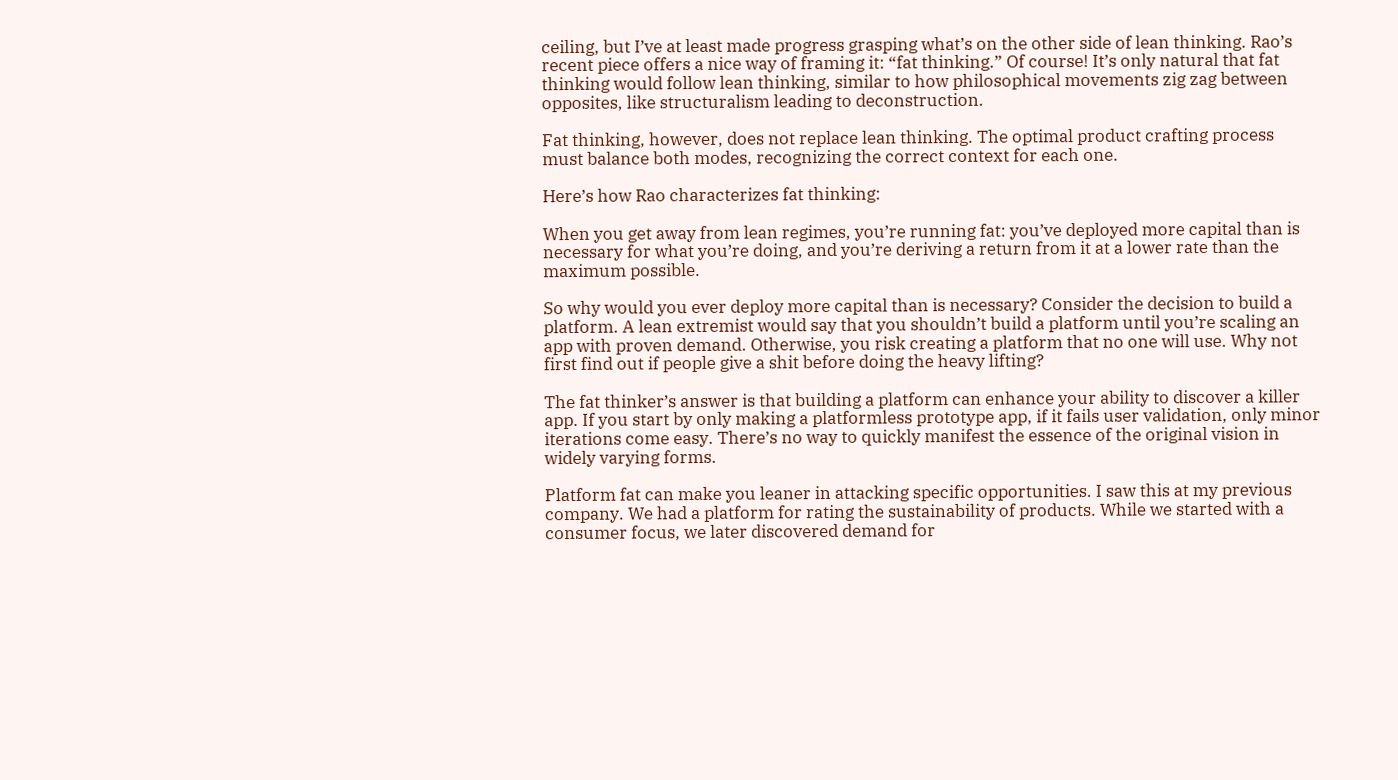ceiling, but I’ve at least made progress grasping what’s on the other side of lean thinking. Rao’s recent piece offers a nice way of framing it: “fat thinking.” Of course! It’s only natural that fat thinking would follow lean thinking, similar to how philosophical movements zig zag between opposites, like structuralism leading to deconstruction.

Fat thinking, however, does not replace lean thinking. The optimal product crafting process must balance both modes, recognizing the correct context for each one.

Here’s how Rao characterizes fat thinking:

When you get away from lean regimes, you’re running fat: you’ve deployed more capital than is necessary for what you’re doing, and you’re deriving a return from it at a lower rate than the maximum possible.

So why would you ever deploy more capital than is necessary? Consider the decision to build a platform. A lean extremist would say that you shouldn’t build a platform until you’re scaling an app with proven demand. Otherwise, you risk creating a platform that no one will use. Why not first find out if people give a shit before doing the heavy lifting?

The fat thinker’s answer is that building a platform can enhance your ability to discover a killer app. If you start by only making a platformless prototype app, if it fails user validation, only minor iterations come easy. There’s no way to quickly manifest the essence of the original vision in widely varying forms.

Platform fat can make you leaner in attacking specific opportunities. I saw this at my previous company. We had a platform for rating the sustainability of products. While we started with a consumer focus, we later discovered demand for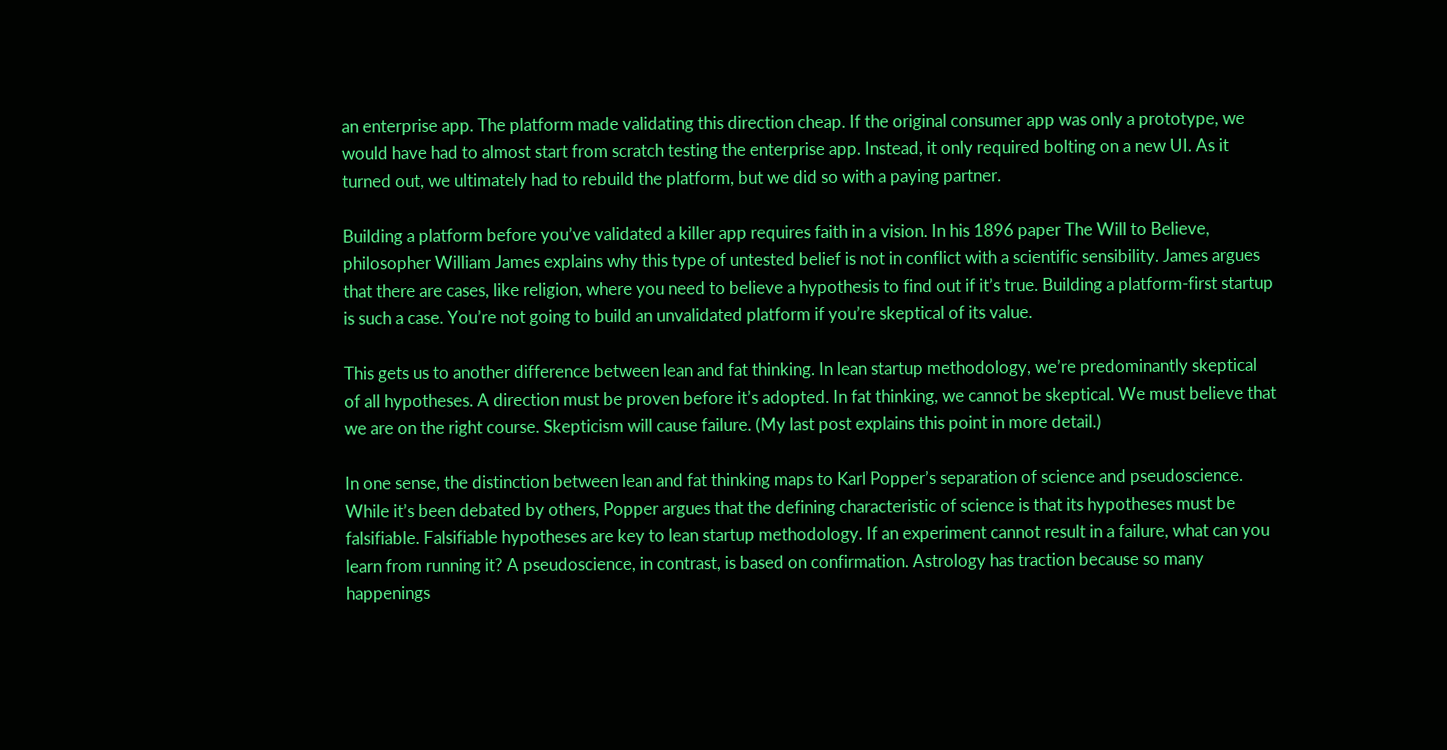an enterprise app. The platform made validating this direction cheap. If the original consumer app was only a prototype, we would have had to almost start from scratch testing the enterprise app. Instead, it only required bolting on a new UI. As it turned out, we ultimately had to rebuild the platform, but we did so with a paying partner.

Building a platform before you’ve validated a killer app requires faith in a vision. In his 1896 paper The Will to Believe, philosopher William James explains why this type of untested belief is not in conflict with a scientific sensibility. James argues that there are cases, like religion, where you need to believe a hypothesis to find out if it’s true. Building a platform-first startup is such a case. You’re not going to build an unvalidated platform if you’re skeptical of its value.

This gets us to another difference between lean and fat thinking. In lean startup methodology, we’re predominantly skeptical of all hypotheses. A direction must be proven before it’s adopted. In fat thinking, we cannot be skeptical. We must believe that we are on the right course. Skepticism will cause failure. (My last post explains this point in more detail.)

In one sense, the distinction between lean and fat thinking maps to Karl Popper’s separation of science and pseudoscience. While it’s been debated by others, Popper argues that the defining characteristic of science is that its hypotheses must be falsifiable. Falsifiable hypotheses are key to lean startup methodology. If an experiment cannot result in a failure, what can you learn from running it? A pseudoscience, in contrast, is based on confirmation. Astrology has traction because so many happenings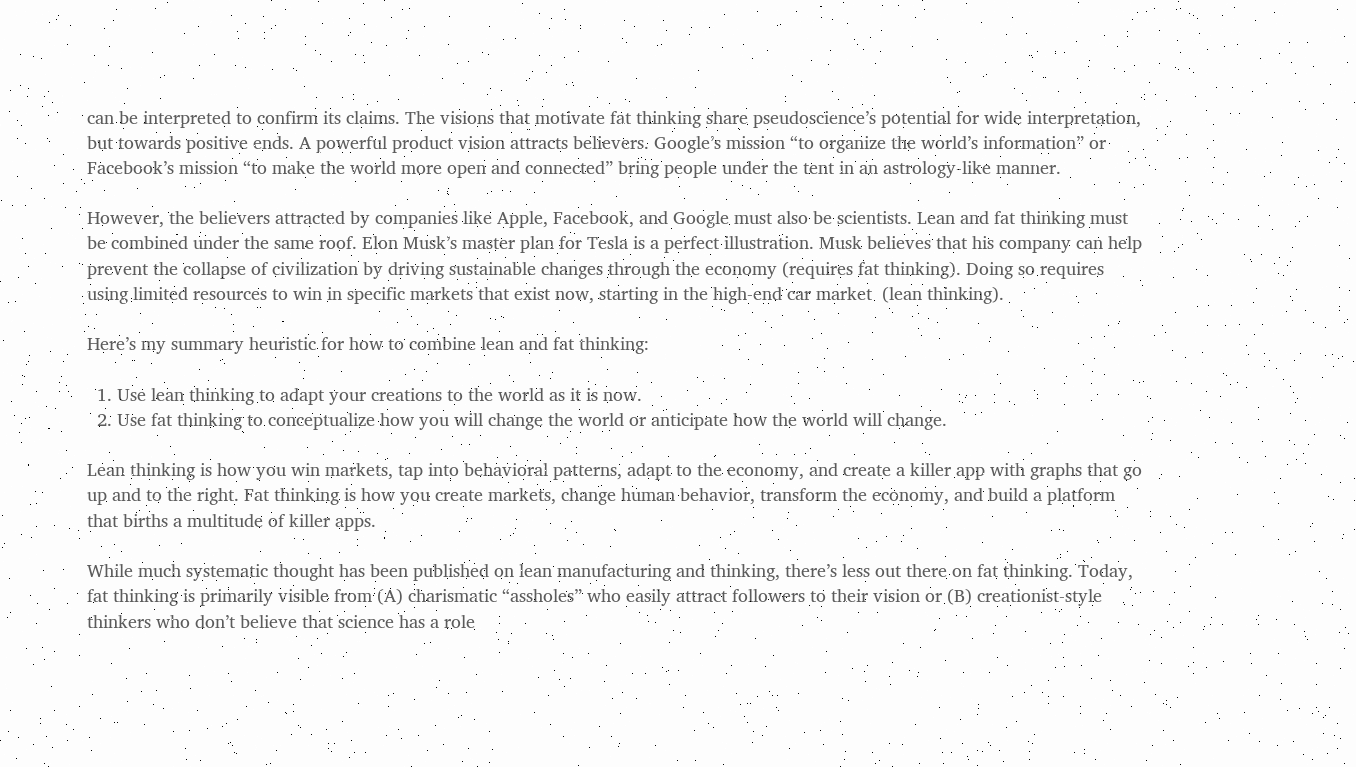can be interpreted to confirm its claims. The visions that motivate fat thinking share pseudoscience’s potential for wide interpretation, but towards positive ends. A powerful product vision attracts believers. Google’s mission “to organize the world’s information” or Facebook’s mission “to make the world more open and connected” bring people under the tent in an astrology-like manner.

However, the believers attracted by companies like Apple, Facebook, and Google must also be scientists. Lean and fat thinking must be combined under the same roof. Elon Musk’s master plan for Tesla is a perfect illustration. Musk believes that his company can help prevent the collapse of civilization by driving sustainable changes through the economy (requires fat thinking). Doing so requires using limited resources to win in specific markets that exist now, starting in the high-end car market  (lean thinking).

Here’s my summary heuristic for how to combine lean and fat thinking:

  1. Use lean thinking to adapt your creations to the world as it is now.
  2. Use fat thinking to conceptualize how you will change the world or anticipate how the world will change.

Lean thinking is how you win markets, tap into behavioral patterns, adapt to the economy, and create a killer app with graphs that go up and to the right. Fat thinking is how you create markets, change human behavior, transform the economy, and build a platform that births a multitude of killer apps.

While much systematic thought has been published on lean manufacturing and thinking, there’s less out there on fat thinking. Today, fat thinking is primarily visible from (A) charismatic “assholes” who easily attract followers to their vision or (B) creationist-style thinkers who don’t believe that science has a role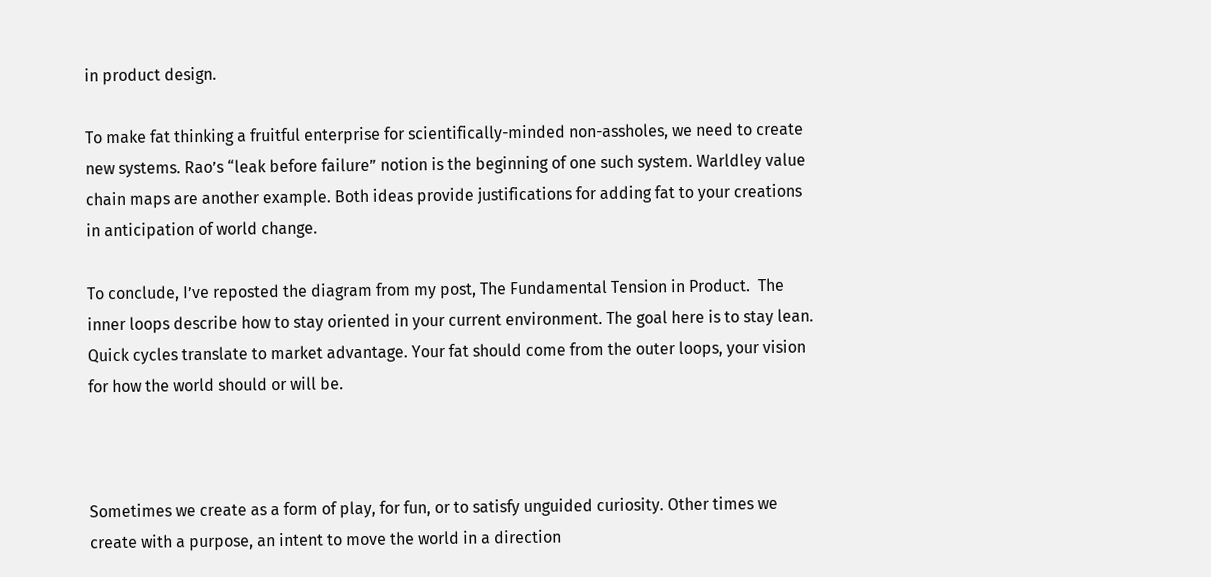in product design.

To make fat thinking a fruitful enterprise for scientifically-minded non-assholes, we need to create new systems. Rao’s “leak before failure” notion is the beginning of one such system. Warldley value chain maps are another example. Both ideas provide justifications for adding fat to your creations in anticipation of world change.

To conclude, I’ve reposted the diagram from my post, The Fundamental Tension in Product.  The inner loops describe how to stay oriented in your current environment. The goal here is to stay lean. Quick cycles translate to market advantage. Your fat should come from the outer loops, your vision for how the world should or will be.



Sometimes we create as a form of play, for fun, or to satisfy unguided curiosity. Other times we create with a purpose, an intent to move the world in a direction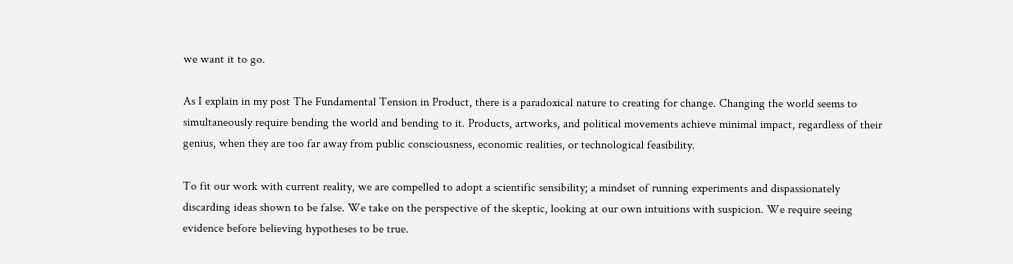we want it to go.

As I explain in my post The Fundamental Tension in Product, there is a paradoxical nature to creating for change. Changing the world seems to simultaneously require bending the world and bending to it. Products, artworks, and political movements achieve minimal impact, regardless of their genius, when they are too far away from public consciousness, economic realities, or technological feasibility.

To fit our work with current reality, we are compelled to adopt a scientific sensibility; a mindset of running experiments and dispassionately discarding ideas shown to be false. We take on the perspective of the skeptic, looking at our own intuitions with suspicion. We require seeing evidence before believing hypotheses to be true.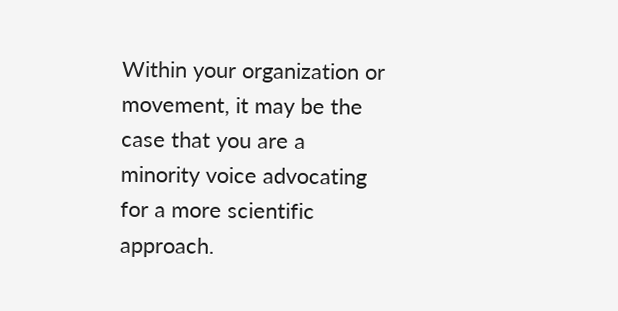Within your organization or movement, it may be the case that you are a minority voice advocating for a more scientific approach.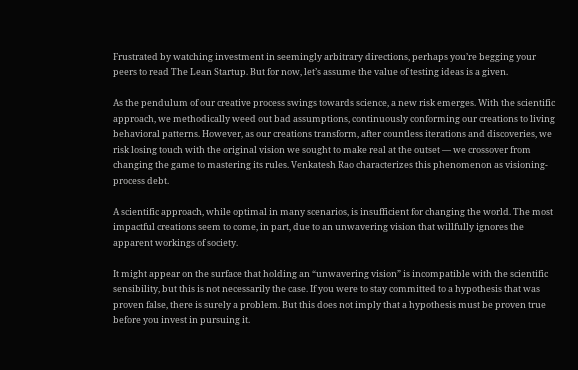Frustrated by watching investment in seemingly arbitrary directions, perhaps you’re begging your peers to read The Lean Startup. But for now, let’s assume the value of testing ideas is a given.

As the pendulum of our creative process swings towards science, a new risk emerges. With the scientific approach, we methodically weed out bad assumptions, continuously conforming our creations to living behavioral patterns. However, as our creations transform, after countless iterations and discoveries, we risk losing touch with the original vision we sought to make real at the outset — we crossover from changing the game to mastering its rules. Venkatesh Rao characterizes this phenomenon as visioning-process debt.

A scientific approach, while optimal in many scenarios, is insufficient for changing the world. The most impactful creations seem to come, in part, due to an unwavering vision that willfully ignores the apparent workings of society.

It might appear on the surface that holding an “unwavering vision” is incompatible with the scientific sensibility, but this is not necessarily the case. If you were to stay committed to a hypothesis that was proven false, there is surely a problem. But this does not imply that a hypothesis must be proven true before you invest in pursuing it.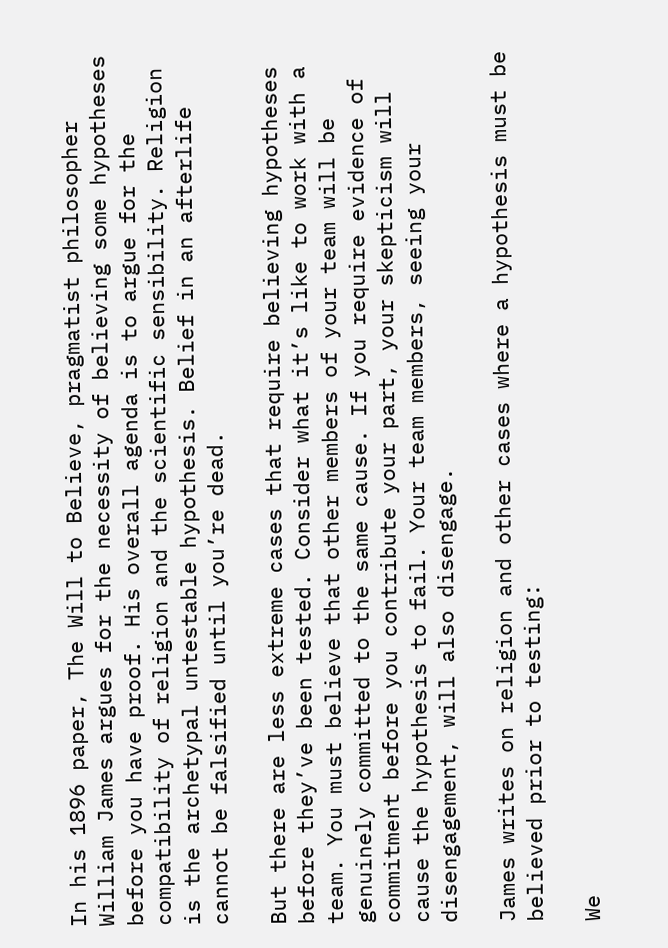In his 1896 paper, The Will to Believe, pragmatist philosopher William James argues for the necessity of believing some hypotheses before you have proof. His overall agenda is to argue for the compatibility of religion and the scientific sensibility. Religion is the archetypal untestable hypothesis. Belief in an afterlife cannot be falsified until you’re dead.

But there are less extreme cases that require believing hypotheses before they’ve been tested. Consider what it’s like to work with a team. You must believe that other members of your team will be genuinely committed to the same cause. If you require evidence of commitment before you contribute your part, your skepticism will cause the hypothesis to fail. Your team members, seeing your disengagement, will also disengage.

James writes on religion and other cases where a hypothesis must be believed prior to testing:

We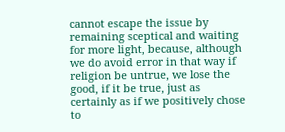cannot escape the issue by remaining sceptical and waiting for more light, because, although we do avoid error in that way if religion be untrue, we lose the good, if it be true, just as certainly as if we positively chose to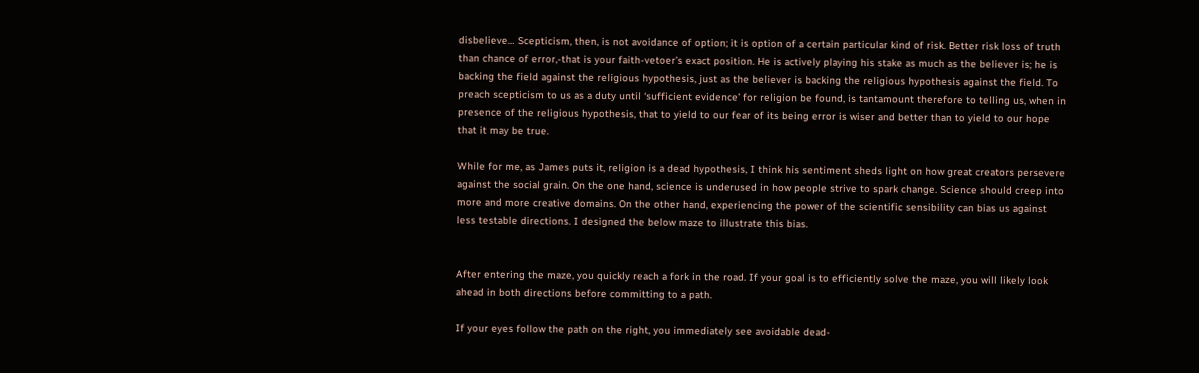disbelieve… Scepticism, then, is not avoidance of option; it is option of a certain particular kind of risk. Better risk loss of truth than chance of error,-that is your faith-vetoer’s exact position. He is actively playing his stake as much as the believer is; he is backing the field against the religious hypothesis, just as the believer is backing the religious hypothesis against the field. To preach scepticism to us as a duty until ‘sufficient evidence’ for religion be found, is tantamount therefore to telling us, when in presence of the religious hypothesis, that to yield to our fear of its being error is wiser and better than to yield to our hope that it may be true.

While for me, as James puts it, religion is a dead hypothesis, I think his sentiment sheds light on how great creators persevere against the social grain. On the one hand, science is underused in how people strive to spark change. Science should creep into more and more creative domains. On the other hand, experiencing the power of the scientific sensibility can bias us against less testable directions. I designed the below maze to illustrate this bias.


After entering the maze, you quickly reach a fork in the road. If your goal is to efficiently solve the maze, you will likely look ahead in both directions before committing to a path.

If your eyes follow the path on the right, you immediately see avoidable dead-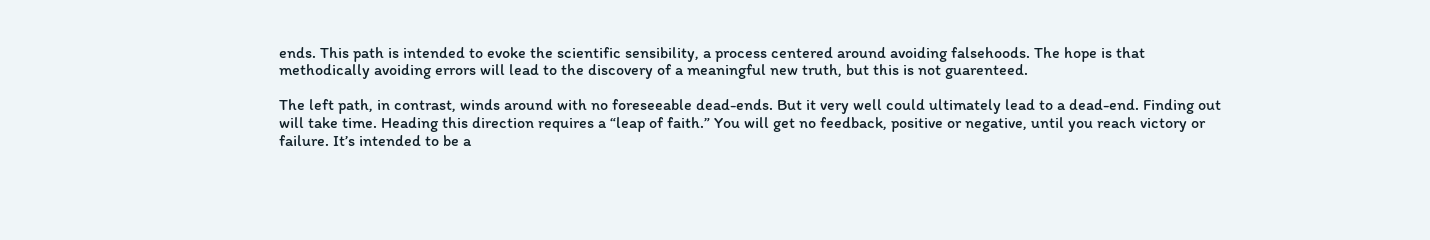ends. This path is intended to evoke the scientific sensibility, a process centered around avoiding falsehoods. The hope is that methodically avoiding errors will lead to the discovery of a meaningful new truth, but this is not guarenteed.

The left path, in contrast, winds around with no foreseeable dead-ends. But it very well could ultimately lead to a dead-end. Finding out will take time. Heading this direction requires a “leap of faith.” You will get no feedback, positive or negative, until you reach victory or failure. It’s intended to be a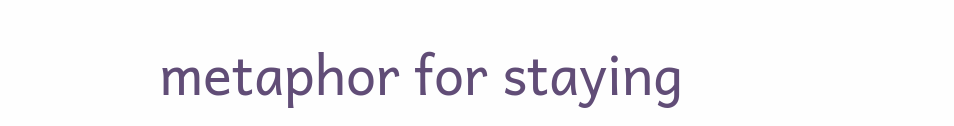metaphor for staying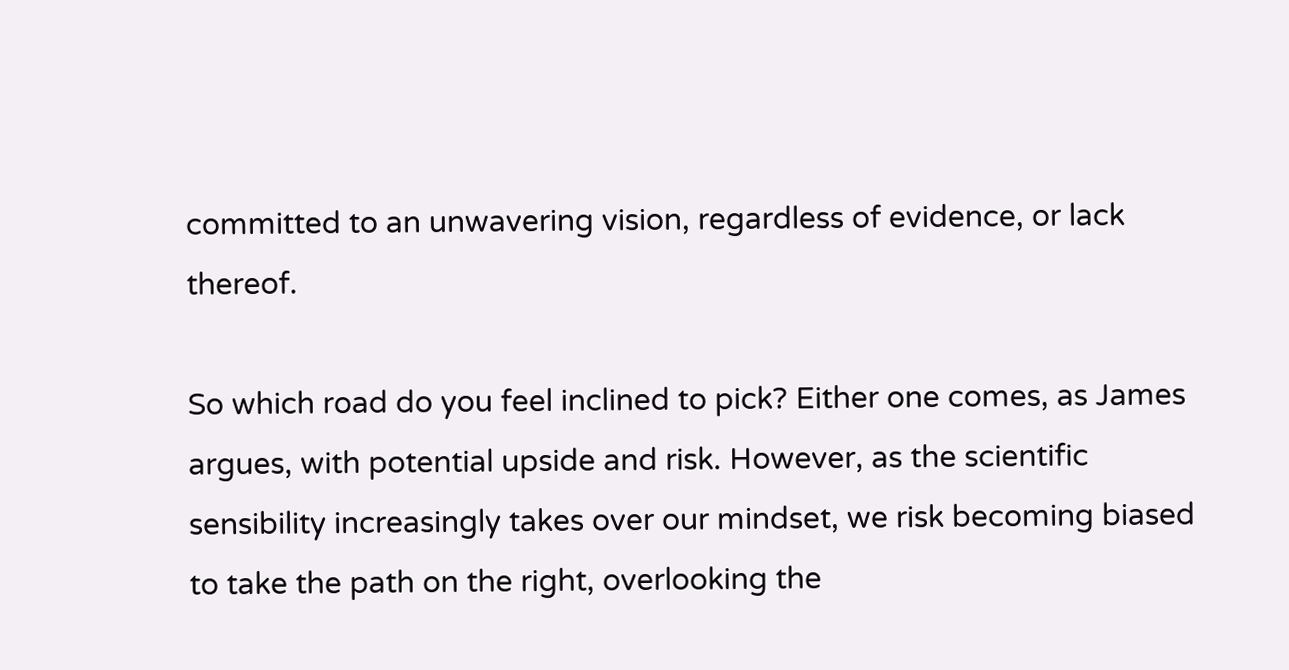committed to an unwavering vision, regardless of evidence, or lack thereof.

So which road do you feel inclined to pick? Either one comes, as James argues, with potential upside and risk. However, as the scientific sensibility increasingly takes over our mindset, we risk becoming biased to take the path on the right, overlooking the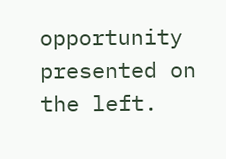opportunity presented on the left.